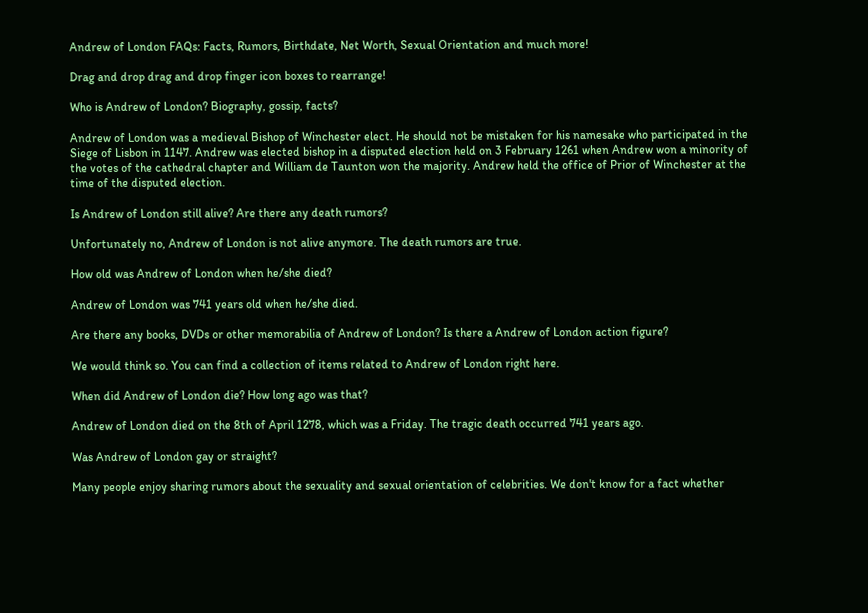Andrew of London FAQs: Facts, Rumors, Birthdate, Net Worth, Sexual Orientation and much more!

Drag and drop drag and drop finger icon boxes to rearrange!

Who is Andrew of London? Biography, gossip, facts?

Andrew of London was a medieval Bishop of Winchester elect. He should not be mistaken for his namesake who participated in the Siege of Lisbon in 1147. Andrew was elected bishop in a disputed election held on 3 February 1261 when Andrew won a minority of the votes of the cathedral chapter and William de Taunton won the majority. Andrew held the office of Prior of Winchester at the time of the disputed election.

Is Andrew of London still alive? Are there any death rumors?

Unfortunately no, Andrew of London is not alive anymore. The death rumors are true.

How old was Andrew of London when he/she died?

Andrew of London was 741 years old when he/she died.

Are there any books, DVDs or other memorabilia of Andrew of London? Is there a Andrew of London action figure?

We would think so. You can find a collection of items related to Andrew of London right here.

When did Andrew of London die? How long ago was that?

Andrew of London died on the 8th of April 1278, which was a Friday. The tragic death occurred 741 years ago.

Was Andrew of London gay or straight?

Many people enjoy sharing rumors about the sexuality and sexual orientation of celebrities. We don't know for a fact whether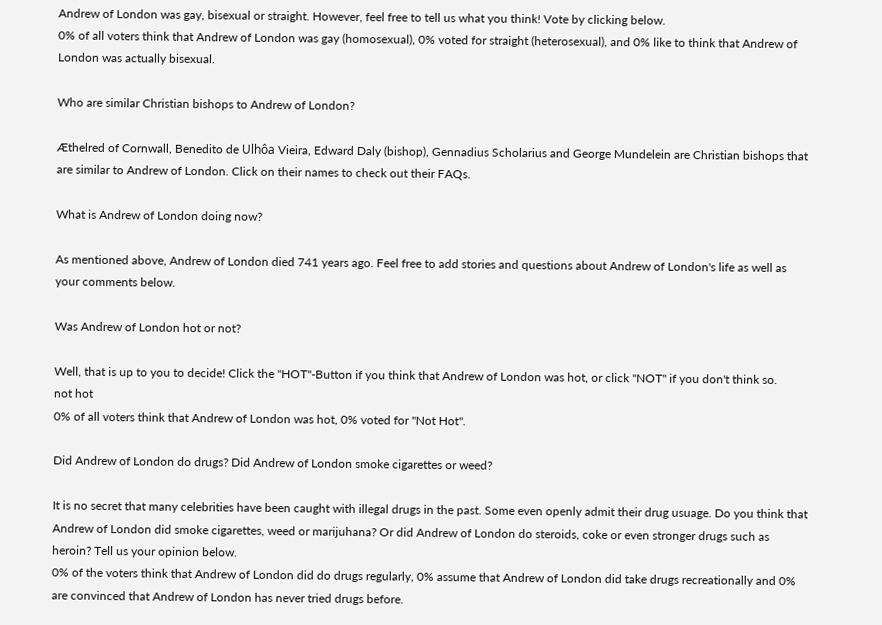Andrew of London was gay, bisexual or straight. However, feel free to tell us what you think! Vote by clicking below.
0% of all voters think that Andrew of London was gay (homosexual), 0% voted for straight (heterosexual), and 0% like to think that Andrew of London was actually bisexual.

Who are similar Christian bishops to Andrew of London?

Æthelred of Cornwall, Benedito de Ulhôa Vieira, Edward Daly (bishop), Gennadius Scholarius and George Mundelein are Christian bishops that are similar to Andrew of London. Click on their names to check out their FAQs.

What is Andrew of London doing now?

As mentioned above, Andrew of London died 741 years ago. Feel free to add stories and questions about Andrew of London's life as well as your comments below.

Was Andrew of London hot or not?

Well, that is up to you to decide! Click the "HOT"-Button if you think that Andrew of London was hot, or click "NOT" if you don't think so.
not hot
0% of all voters think that Andrew of London was hot, 0% voted for "Not Hot".

Did Andrew of London do drugs? Did Andrew of London smoke cigarettes or weed?

It is no secret that many celebrities have been caught with illegal drugs in the past. Some even openly admit their drug usuage. Do you think that Andrew of London did smoke cigarettes, weed or marijuhana? Or did Andrew of London do steroids, coke or even stronger drugs such as heroin? Tell us your opinion below.
0% of the voters think that Andrew of London did do drugs regularly, 0% assume that Andrew of London did take drugs recreationally and 0% are convinced that Andrew of London has never tried drugs before.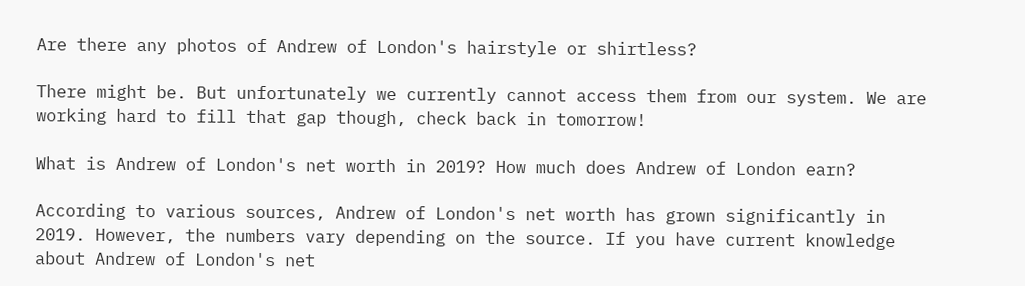Are there any photos of Andrew of London's hairstyle or shirtless?

There might be. But unfortunately we currently cannot access them from our system. We are working hard to fill that gap though, check back in tomorrow!

What is Andrew of London's net worth in 2019? How much does Andrew of London earn?

According to various sources, Andrew of London's net worth has grown significantly in 2019. However, the numbers vary depending on the source. If you have current knowledge about Andrew of London's net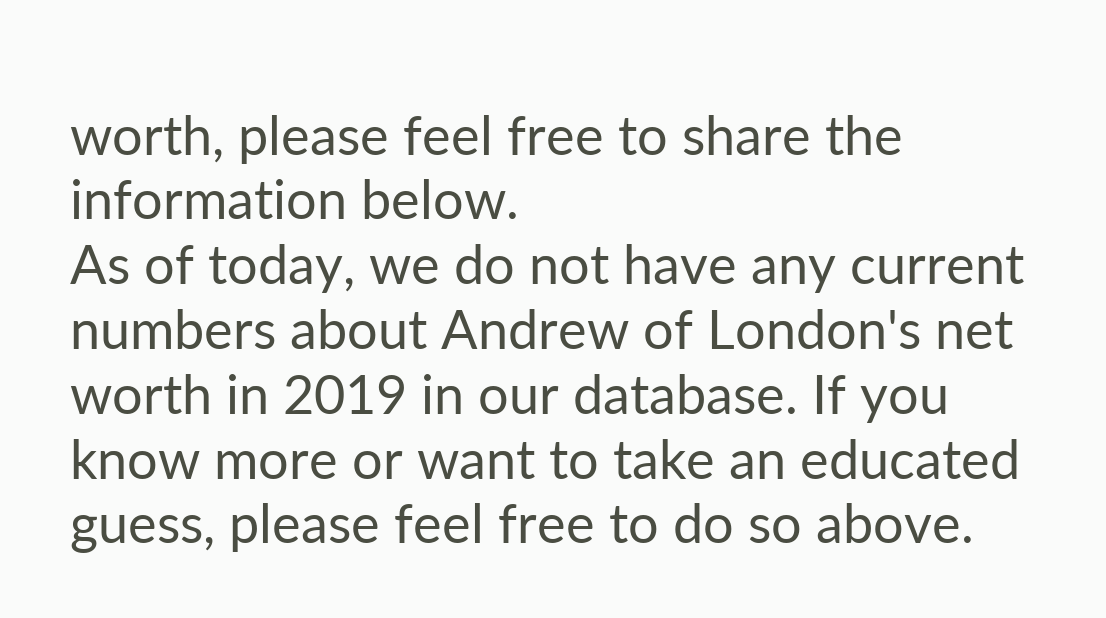worth, please feel free to share the information below.
As of today, we do not have any current numbers about Andrew of London's net worth in 2019 in our database. If you know more or want to take an educated guess, please feel free to do so above.